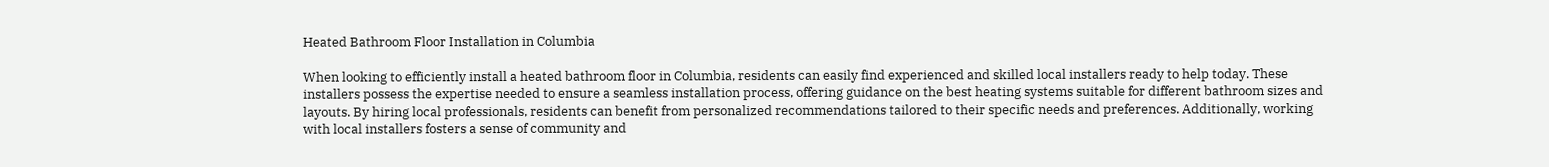Heated Bathroom Floor Installation in Columbia

When looking to efficiently install a heated bathroom floor in Columbia, residents can easily find experienced and skilled local installers ready to help today. These installers possess the expertise needed to ensure a seamless installation process, offering guidance on the best heating systems suitable for different bathroom sizes and layouts. By hiring local professionals, residents can benefit from personalized recommendations tailored to their specific needs and preferences. Additionally, working with local installers fosters a sense of community and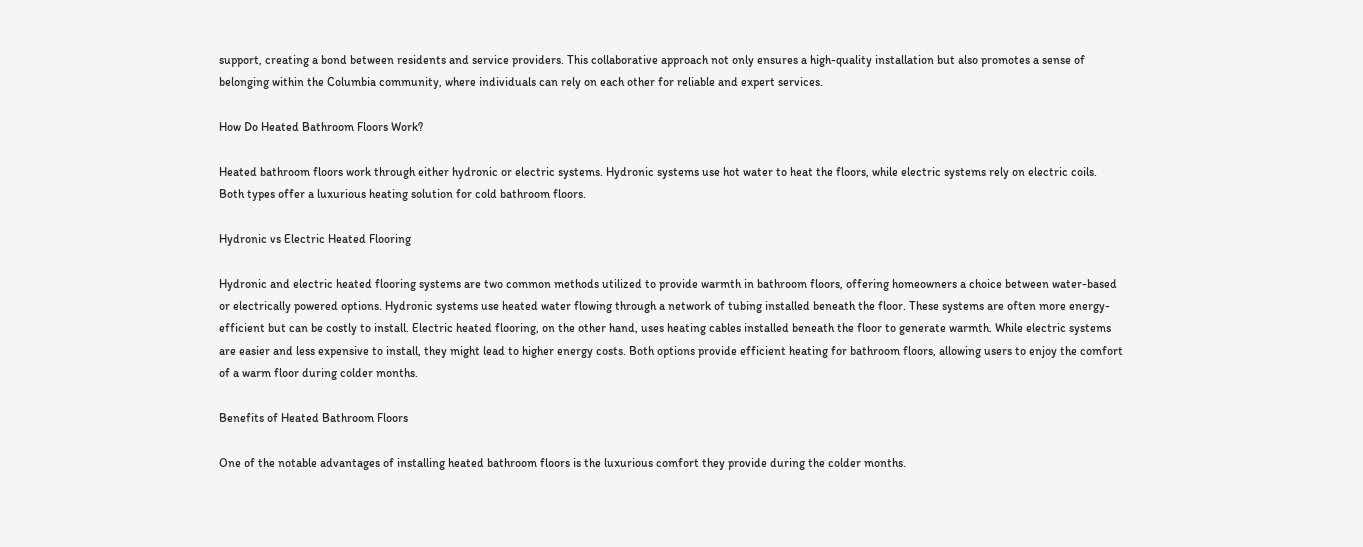support, creating a bond between residents and service providers. This collaborative approach not only ensures a high-quality installation but also promotes a sense of belonging within the Columbia community, where individuals can rely on each other for reliable and expert services.

How Do Heated Bathroom Floors Work?

Heated bathroom floors work through either hydronic or electric systems. Hydronic systems use hot water to heat the floors, while electric systems rely on electric coils. Both types offer a luxurious heating solution for cold bathroom floors.

Hydronic vs Electric Heated Flooring

Hydronic and electric heated flooring systems are two common methods utilized to provide warmth in bathroom floors, offering homeowners a choice between water-based or electrically powered options. Hydronic systems use heated water flowing through a network of tubing installed beneath the floor. These systems are often more energy-efficient but can be costly to install. Electric heated flooring, on the other hand, uses heating cables installed beneath the floor to generate warmth. While electric systems are easier and less expensive to install, they might lead to higher energy costs. Both options provide efficient heating for bathroom floors, allowing users to enjoy the comfort of a warm floor during colder months.

Benefits of Heated Bathroom Floors

One of the notable advantages of installing heated bathroom floors is the luxurious comfort they provide during the colder months.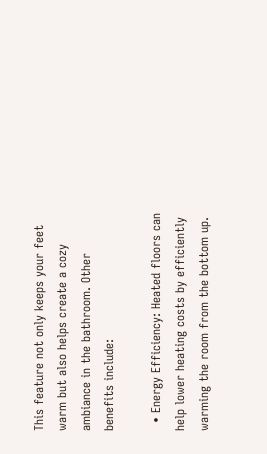This feature not only keeps your feet warm but also helps create a cozy ambiance in the bathroom. Other benefits include:

  • Energy Efficiency: Heated floors can help lower heating costs by efficiently warming the room from the bottom up.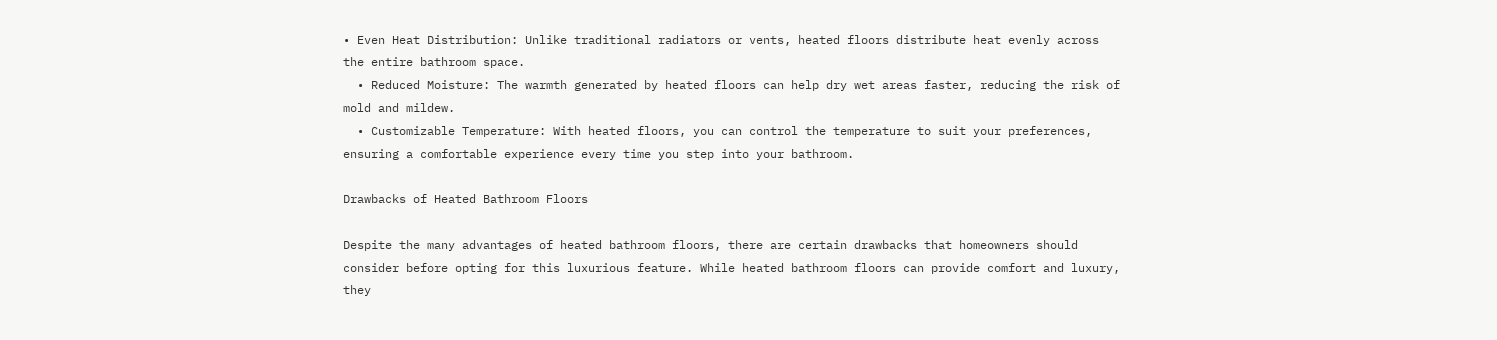• Even Heat Distribution: Unlike traditional radiators or vents, heated floors distribute heat evenly across the entire bathroom space.
  • Reduced Moisture: The warmth generated by heated floors can help dry wet areas faster, reducing the risk of mold and mildew.
  • Customizable Temperature: With heated floors, you can control the temperature to suit your preferences, ensuring a comfortable experience every time you step into your bathroom.

Drawbacks of Heated Bathroom Floors

Despite the many advantages of heated bathroom floors, there are certain drawbacks that homeowners should consider before opting for this luxurious feature. While heated bathroom floors can provide comfort and luxury, they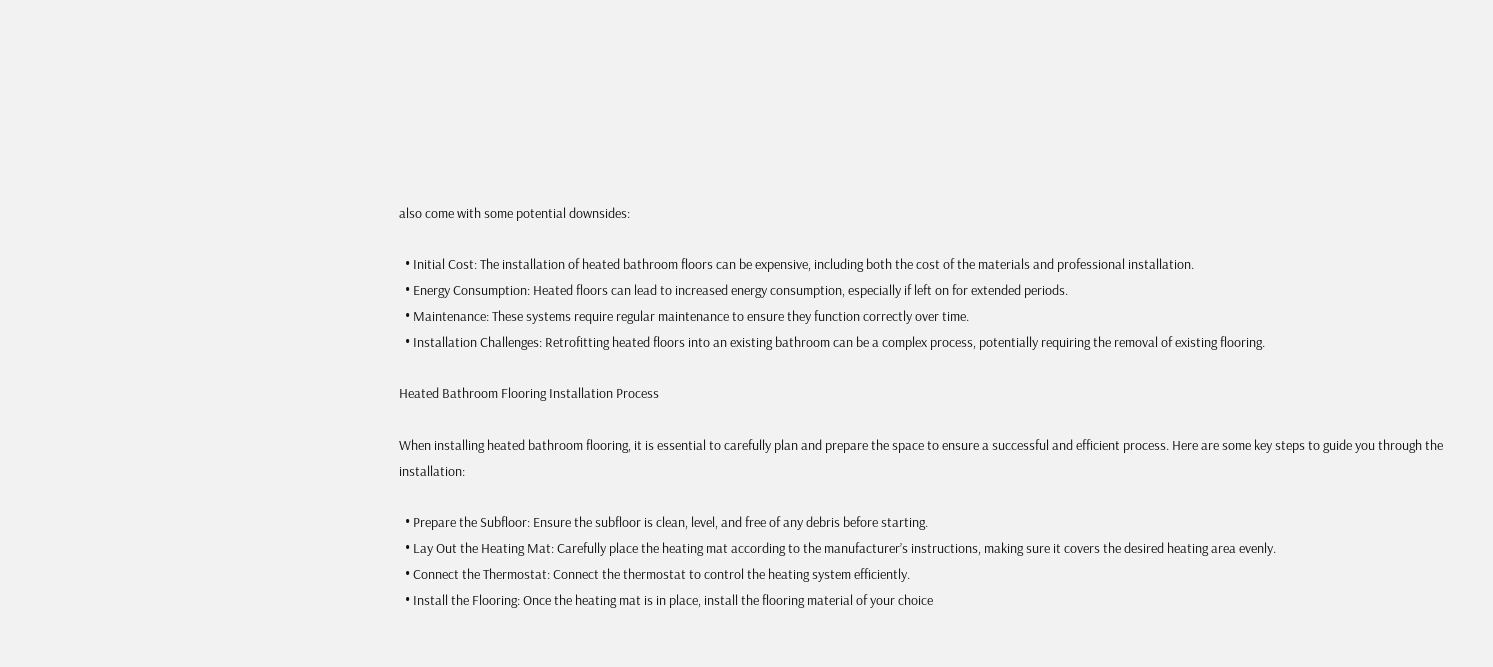also come with some potential downsides:

  • Initial Cost: The installation of heated bathroom floors can be expensive, including both the cost of the materials and professional installation.
  • Energy Consumption: Heated floors can lead to increased energy consumption, especially if left on for extended periods.
  • Maintenance: These systems require regular maintenance to ensure they function correctly over time.
  • Installation Challenges: Retrofitting heated floors into an existing bathroom can be a complex process, potentially requiring the removal of existing flooring.

Heated Bathroom Flooring Installation Process

When installing heated bathroom flooring, it is essential to carefully plan and prepare the space to ensure a successful and efficient process. Here are some key steps to guide you through the installation:

  • Prepare the Subfloor: Ensure the subfloor is clean, level, and free of any debris before starting.
  • Lay Out the Heating Mat: Carefully place the heating mat according to the manufacturer’s instructions, making sure it covers the desired heating area evenly.
  • Connect the Thermostat: Connect the thermostat to control the heating system efficiently.
  • Install the Flooring: Once the heating mat is in place, install the flooring material of your choice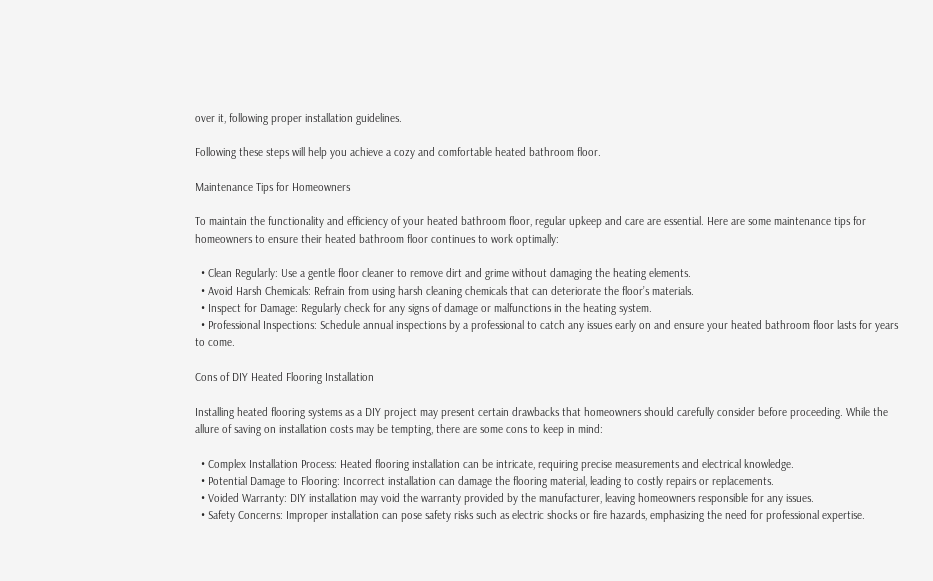over it, following proper installation guidelines.

Following these steps will help you achieve a cozy and comfortable heated bathroom floor.

Maintenance Tips for Homeowners

To maintain the functionality and efficiency of your heated bathroom floor, regular upkeep and care are essential. Here are some maintenance tips for homeowners to ensure their heated bathroom floor continues to work optimally:

  • Clean Regularly: Use a gentle floor cleaner to remove dirt and grime without damaging the heating elements.
  • Avoid Harsh Chemicals: Refrain from using harsh cleaning chemicals that can deteriorate the floor’s materials.
  • Inspect for Damage: Regularly check for any signs of damage or malfunctions in the heating system.
  • Professional Inspections: Schedule annual inspections by a professional to catch any issues early on and ensure your heated bathroom floor lasts for years to come.

Cons of DIY Heated Flooring Installation

Installing heated flooring systems as a DIY project may present certain drawbacks that homeowners should carefully consider before proceeding. While the allure of saving on installation costs may be tempting, there are some cons to keep in mind:

  • Complex Installation Process: Heated flooring installation can be intricate, requiring precise measurements and electrical knowledge.
  • Potential Damage to Flooring: Incorrect installation can damage the flooring material, leading to costly repairs or replacements.
  • Voided Warranty: DIY installation may void the warranty provided by the manufacturer, leaving homeowners responsible for any issues.
  • Safety Concerns: Improper installation can pose safety risks such as electric shocks or fire hazards, emphasizing the need for professional expertise.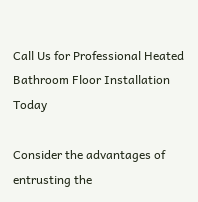Call Us for Professional Heated Bathroom Floor Installation Today

Consider the advantages of entrusting the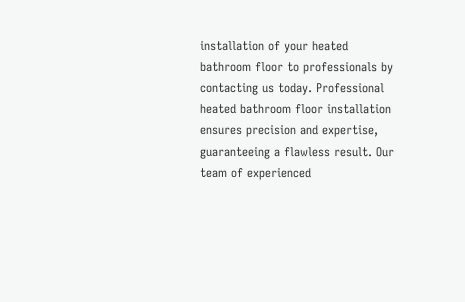installation of your heated bathroom floor to professionals by contacting us today. Professional heated bathroom floor installation ensures precision and expertise, guaranteeing a flawless result. Our team of experienced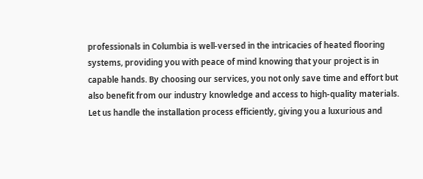professionals in Columbia is well-versed in the intricacies of heated flooring systems, providing you with peace of mind knowing that your project is in capable hands. By choosing our services, you not only save time and effort but also benefit from our industry knowledge and access to high-quality materials. Let us handle the installation process efficiently, giving you a luxurious and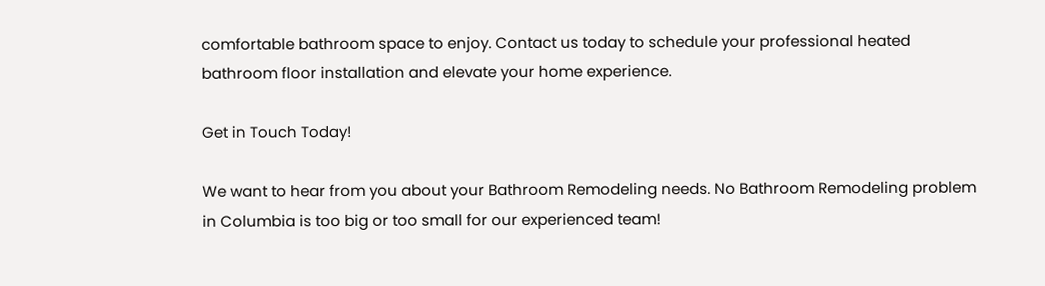comfortable bathroom space to enjoy. Contact us today to schedule your professional heated bathroom floor installation and elevate your home experience.

Get in Touch Today!

We want to hear from you about your Bathroom Remodeling needs. No Bathroom Remodeling problem in Columbia is too big or too small for our experienced team!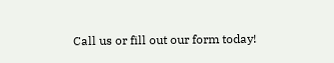Call us or fill out our form today!